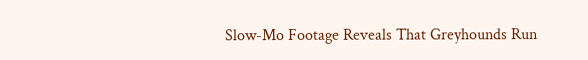Slow-Mo Footage Reveals That Greyhounds Run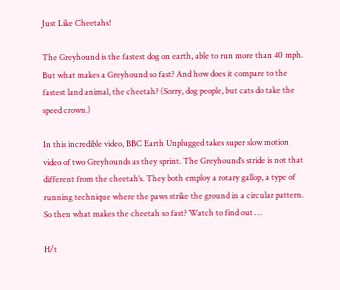Just Like Cheetahs!

The Greyhound is the fastest dog on earth, able to run more than 40 mph. But what makes a Greyhound so fast? And how does it compare to the fastest land animal, the cheetah? (Sorry, dog people, but cats do take the speed crown.)

In this incredible video, BBC Earth Unplugged takes super slow motion video of two Greyhounds as they sprint. The Greyhound’s stride is not that different from the cheetah’s. They both employ a rotary gallop, a type of running technique where the paws strike the ground in a circular pattern. So then what makes the cheetah so fast? Watch to find out …

H/t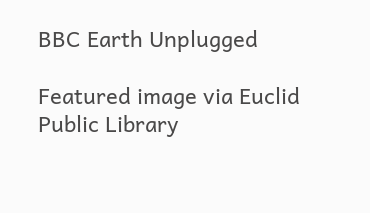BBC Earth Unplugged

Featured image via Euclid Public Library